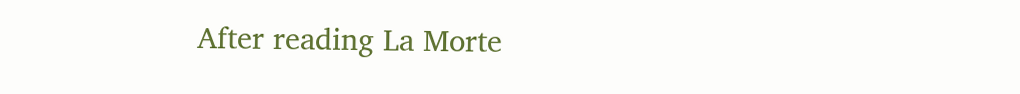After reading La Morte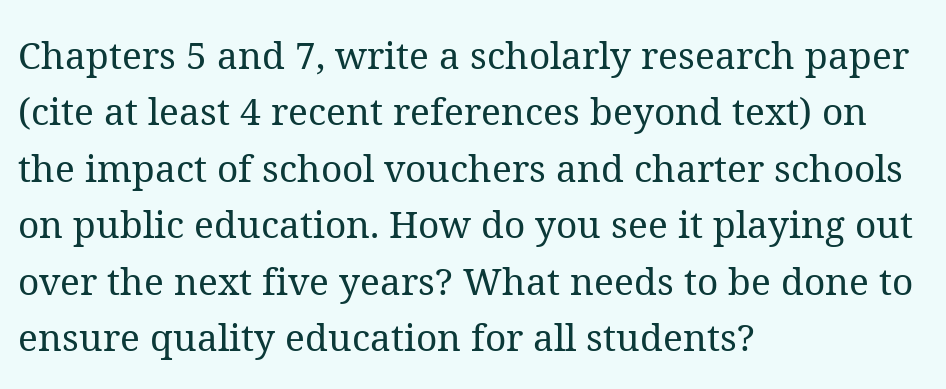Chapters 5 and 7, write a scholarly research paper (cite at least 4 recent references beyond text) on the impact of school vouchers and charter schools on public education. How do you see it playing out over the next five years? What needs to be done to ensure quality education for all students?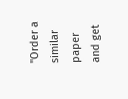"Order a similar paper and get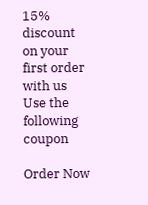15% discount on your first order with us
Use the following coupon

Order Now